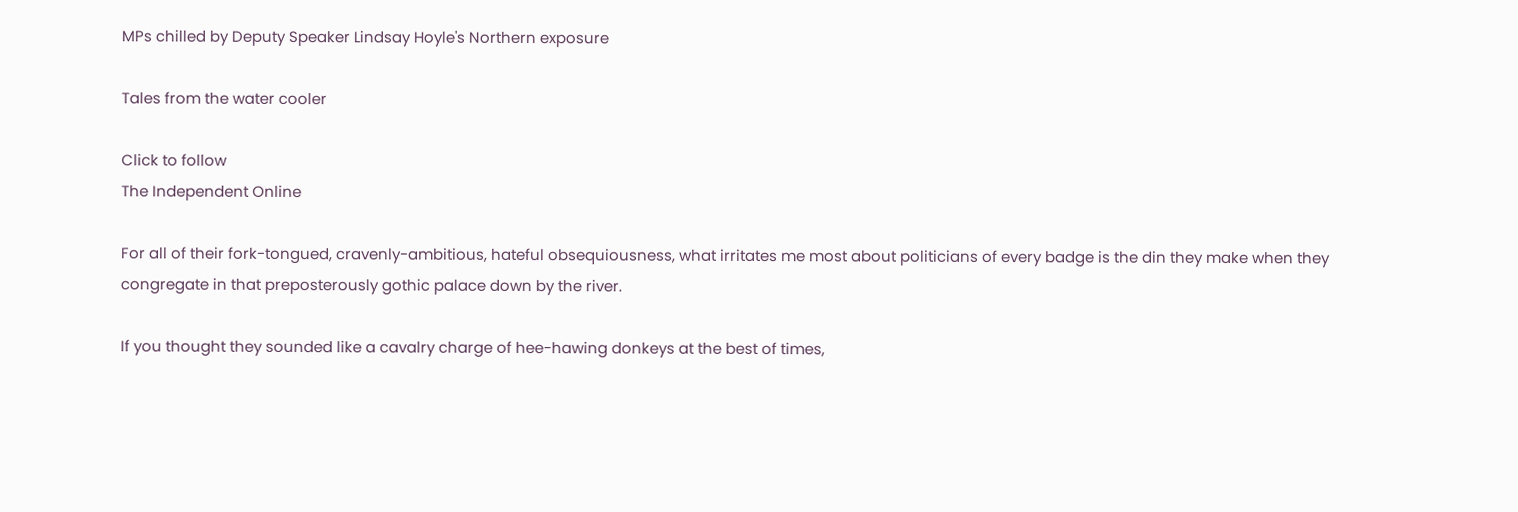MPs chilled by Deputy Speaker Lindsay Hoyle's Northern exposure

Tales from the water cooler

Click to follow
The Independent Online

For all of their fork-tongued, cravenly-ambitious, hateful obsequiousness, what irritates me most about politicians of every badge is the din they make when they congregate in that preposterously gothic palace down by the river.

If you thought they sounded like a cavalry charge of hee-hawing donkeys at the best of times,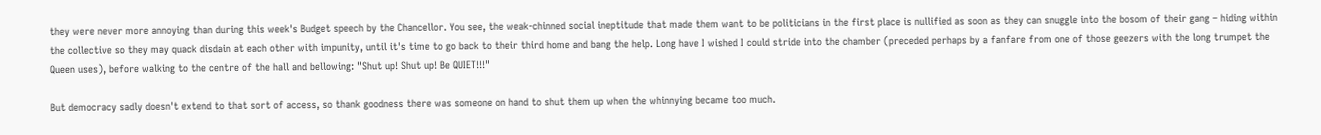they were never more annoying than during this week's Budget speech by the Chancellor. You see, the weak-chinned social ineptitude that made them want to be politicians in the first place is nullified as soon as they can snuggle into the bosom of their gang – hiding within the collective so they may quack disdain at each other with impunity, until it's time to go back to their third home and bang the help. Long have I wished I could stride into the chamber (preceded perhaps by a fanfare from one of those geezers with the long trumpet the Queen uses), before walking to the centre of the hall and bellowing: "Shut up! Shut up! Be QUIET!!!"

But democracy sadly doesn't extend to that sort of access, so thank goodness there was someone on hand to shut them up when the whinnying became too much.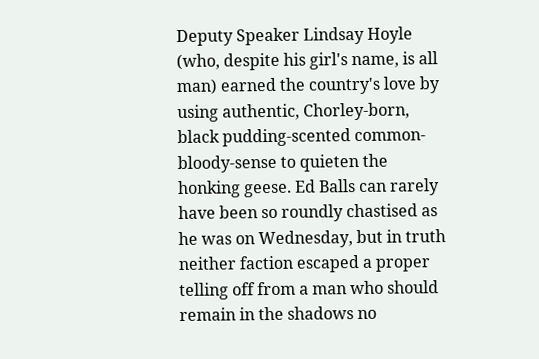Deputy Speaker Lindsay Hoyle (who, despite his girl's name, is all man) earned the country's love by using authentic, Chorley-born, black pudding-scented common-bloody-sense to quieten the honking geese. Ed Balls can rarely have been so roundly chastised as he was on Wednesday, but in truth neither faction escaped a proper telling off from a man who should remain in the shadows no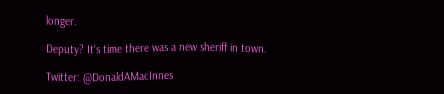longer.

Deputy? It's time there was a new sheriff in town.

Twitter: @DonaldAMacInnes